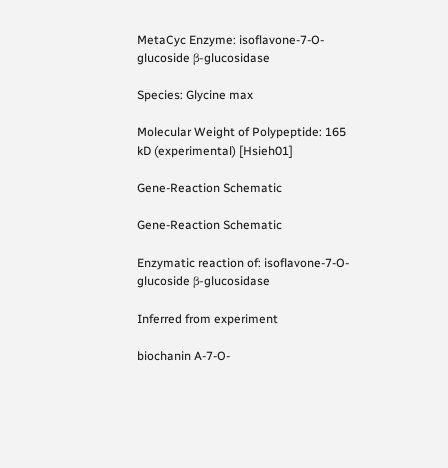MetaCyc Enzyme: isoflavone-7-O-glucoside β-glucosidase

Species: Glycine max

Molecular Weight of Polypeptide: 165 kD (experimental) [Hsieh01]

Gene-Reaction Schematic

Gene-Reaction Schematic

Enzymatic reaction of: isoflavone-7-O-glucoside β-glucosidase

Inferred from experiment

biochanin A-7-O-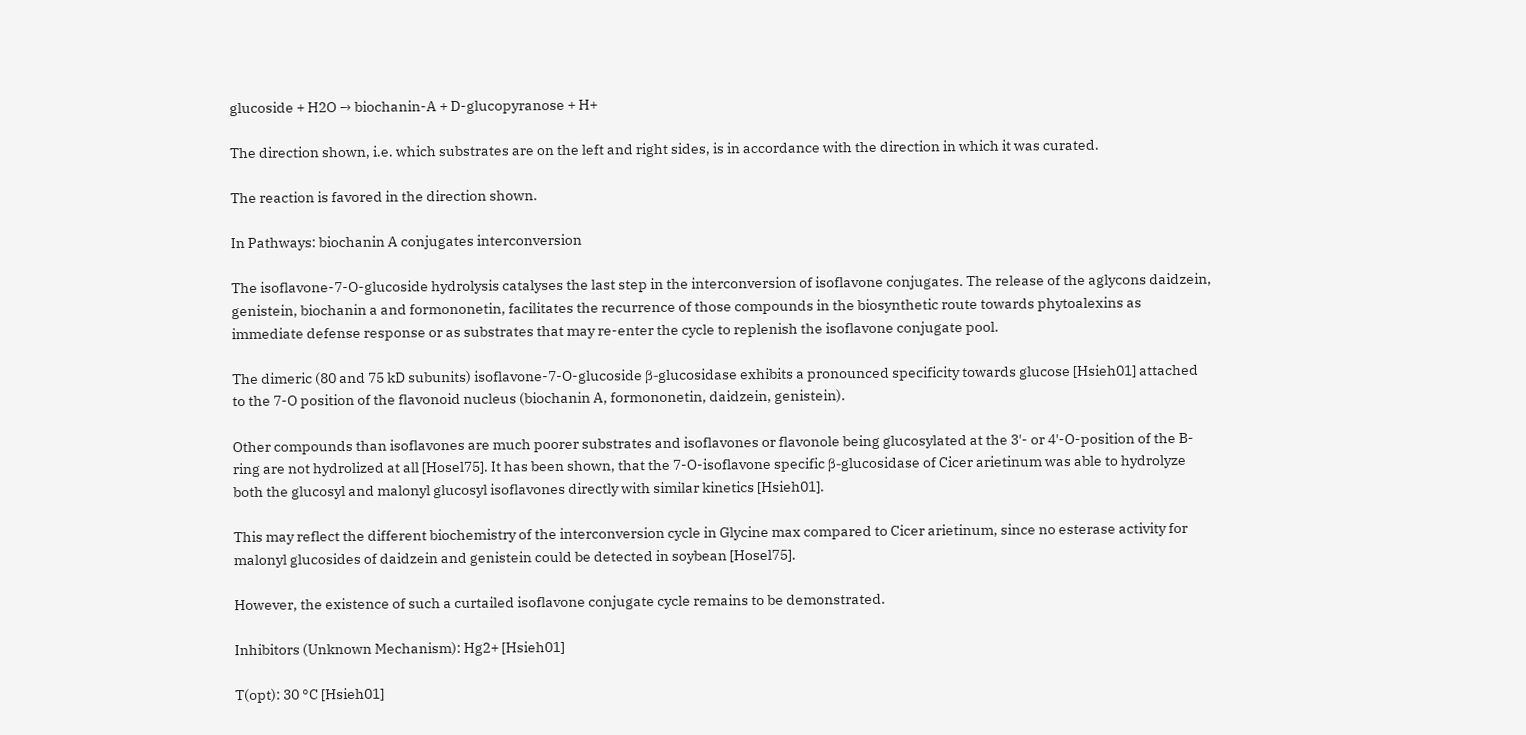glucoside + H2O → biochanin-A + D-glucopyranose + H+

The direction shown, i.e. which substrates are on the left and right sides, is in accordance with the direction in which it was curated.

The reaction is favored in the direction shown.

In Pathways: biochanin A conjugates interconversion

The isoflavone-7-O-glucoside hydrolysis catalyses the last step in the interconversion of isoflavone conjugates. The release of the aglycons daidzein, genistein, biochanin a and formononetin, facilitates the recurrence of those compounds in the biosynthetic route towards phytoalexins as immediate defense response or as substrates that may re-enter the cycle to replenish the isoflavone conjugate pool.

The dimeric (80 and 75 kD subunits) isoflavone-7-O-glucoside β-glucosidase exhibits a pronounced specificity towards glucose [Hsieh01] attached to the 7-O position of the flavonoid nucleus (biochanin A, formononetin, daidzein, genistein).

Other compounds than isoflavones are much poorer substrates and isoflavones or flavonole being glucosylated at the 3'- or 4'-O-position of the B-ring are not hydrolized at all [Hosel75]. It has been shown, that the 7-O-isoflavone specific β-glucosidase of Cicer arietinum was able to hydrolyze both the glucosyl and malonyl glucosyl isoflavones directly with similar kinetics [Hsieh01].

This may reflect the different biochemistry of the interconversion cycle in Glycine max compared to Cicer arietinum, since no esterase activity for malonyl glucosides of daidzein and genistein could be detected in soybean [Hosel75].

However, the existence of such a curtailed isoflavone conjugate cycle remains to be demonstrated.

Inhibitors (Unknown Mechanism): Hg2+ [Hsieh01]

T(opt): 30 °C [Hsieh01]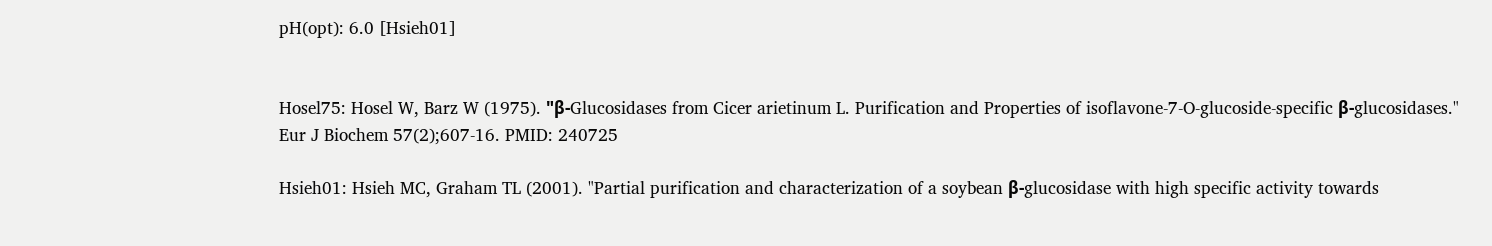pH(opt): 6.0 [Hsieh01]


Hosel75: Hosel W, Barz W (1975). "β-Glucosidases from Cicer arietinum L. Purification and Properties of isoflavone-7-O-glucoside-specific β-glucosidases." Eur J Biochem 57(2);607-16. PMID: 240725

Hsieh01: Hsieh MC, Graham TL (2001). "Partial purification and characterization of a soybean β-glucosidase with high specific activity towards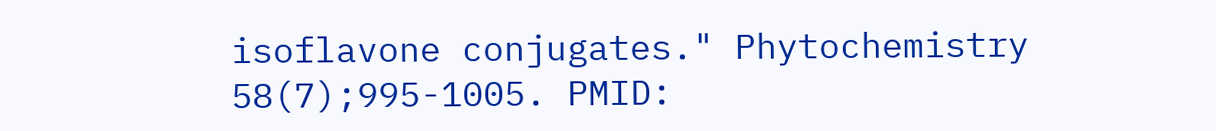isoflavone conjugates." Phytochemistry 58(7);995-1005. PMID: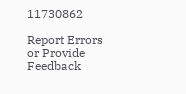11730862

Report Errors or Provide Feedback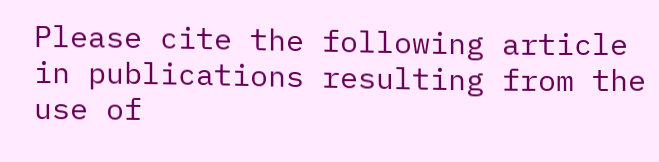Please cite the following article in publications resulting from the use of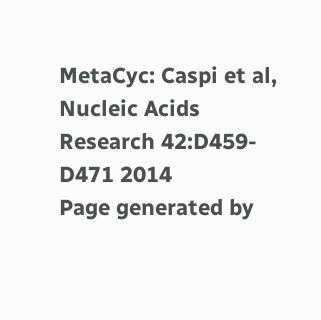MetaCyc: Caspi et al, Nucleic Acids Research 42:D459-D471 2014
Page generated by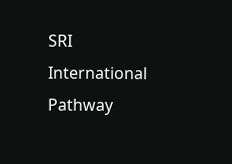SRI International Pathway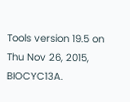Tools version 19.5 on Thu Nov 26, 2015, BIOCYC13A.